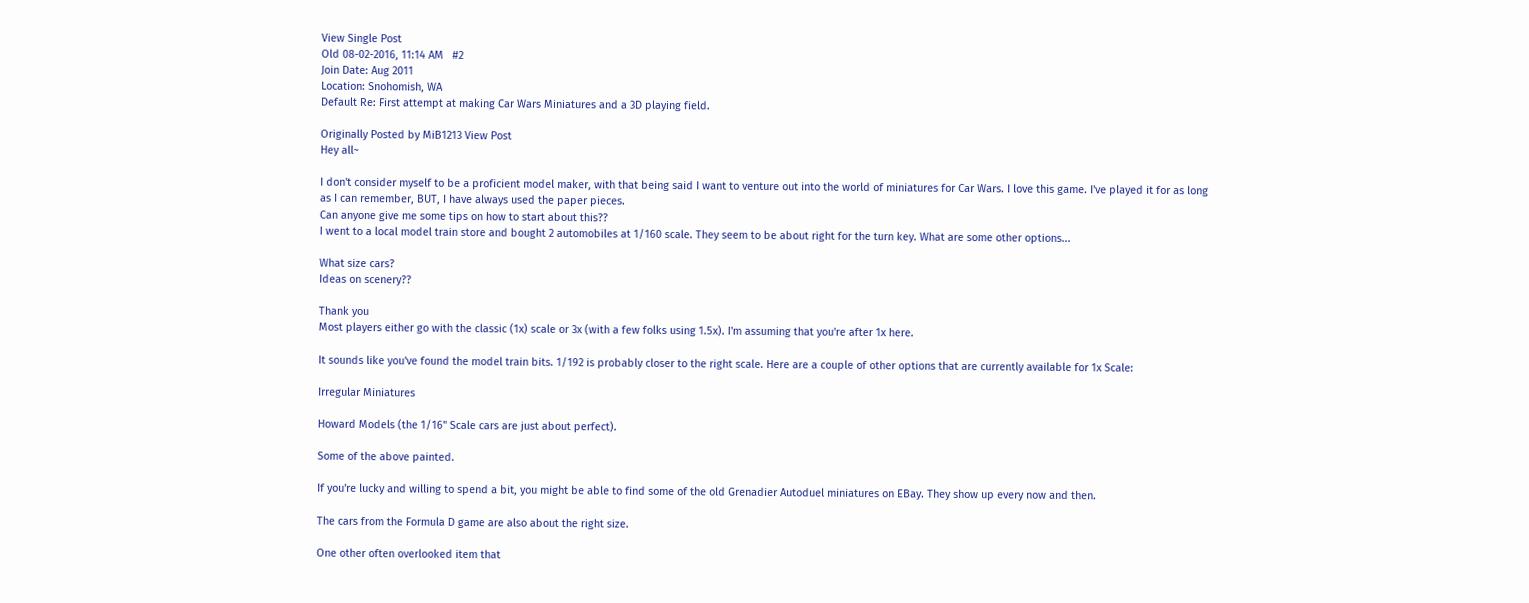View Single Post
Old 08-02-2016, 11:14 AM   #2
Join Date: Aug 2011
Location: Snohomish, WA
Default Re: First attempt at making Car Wars Miniatures and a 3D playing field.

Originally Posted by MiB1213 View Post
Hey all~

I don't consider myself to be a proficient model maker, with that being said I want to venture out into the world of miniatures for Car Wars. I love this game. I've played it for as long as I can remember, BUT, I have always used the paper pieces.
Can anyone give me some tips on how to start about this??
I went to a local model train store and bought 2 automobiles at 1/160 scale. They seem to be about right for the turn key. What are some other options...

What size cars?
Ideas on scenery??

Thank you
Most players either go with the classic (1x) scale or 3x (with a few folks using 1.5x). I'm assuming that you're after 1x here.

It sounds like you've found the model train bits. 1/192 is probably closer to the right scale. Here are a couple of other options that are currently available for 1x Scale:

Irregular Miniatures

Howard Models (the 1/16" Scale cars are just about perfect).

Some of the above painted.

If you're lucky and willing to spend a bit, you might be able to find some of the old Grenadier Autoduel miniatures on EBay. They show up every now and then.

The cars from the Formula D game are also about the right size.

One other often overlooked item that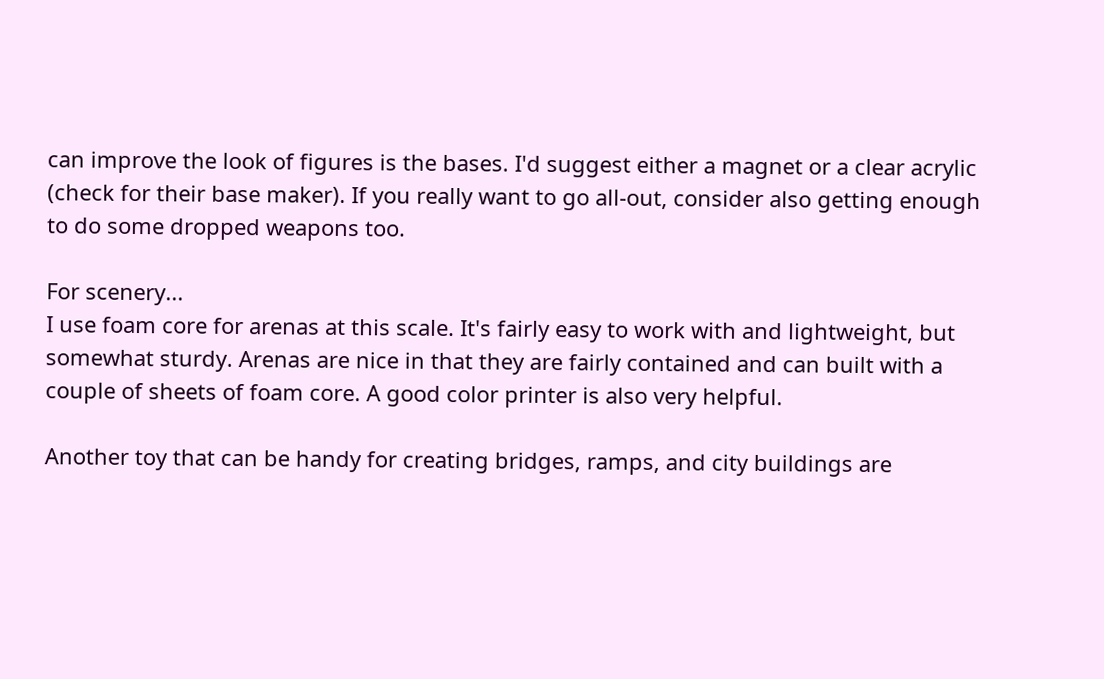can improve the look of figures is the bases. I'd suggest either a magnet or a clear acrylic (check for their base maker). If you really want to go all-out, consider also getting enough to do some dropped weapons too.

For scenery...
I use foam core for arenas at this scale. It's fairly easy to work with and lightweight, but somewhat sturdy. Arenas are nice in that they are fairly contained and can built with a couple of sheets of foam core. A good color printer is also very helpful.

Another toy that can be handy for creating bridges, ramps, and city buildings are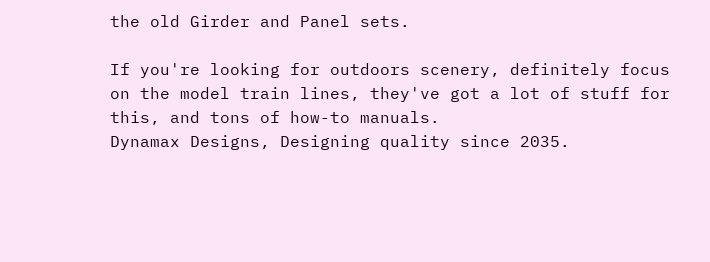the old Girder and Panel sets.

If you're looking for outdoors scenery, definitely focus on the model train lines, they've got a lot of stuff for this, and tons of how-to manuals.
Dynamax Designs, Designing quality since 2035.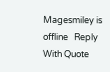Magesmiley is offline   Reply With Quote